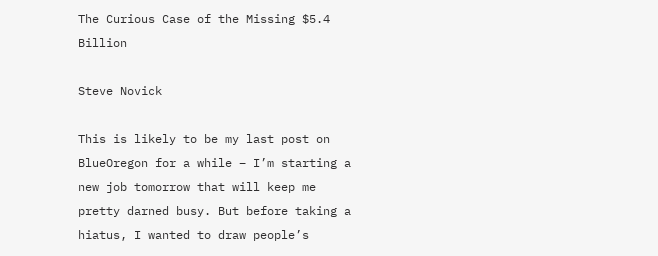The Curious Case of the Missing $5.4 Billion

Steve Novick

This is likely to be my last post on BlueOregon for a while – I’m starting a new job tomorrow that will keep me pretty darned busy. But before taking a hiatus, I wanted to draw people’s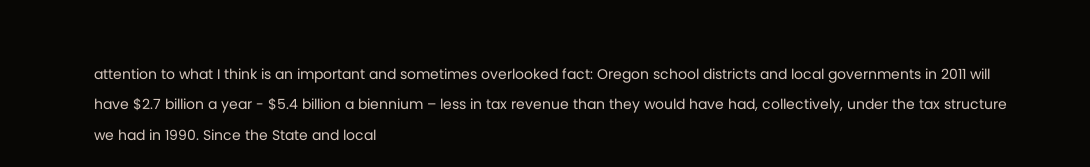attention to what I think is an important and sometimes overlooked fact: Oregon school districts and local governments in 2011 will have $2.7 billion a year - $5.4 billion a biennium – less in tax revenue than they would have had, collectively, under the tax structure we had in 1990. Since the State and local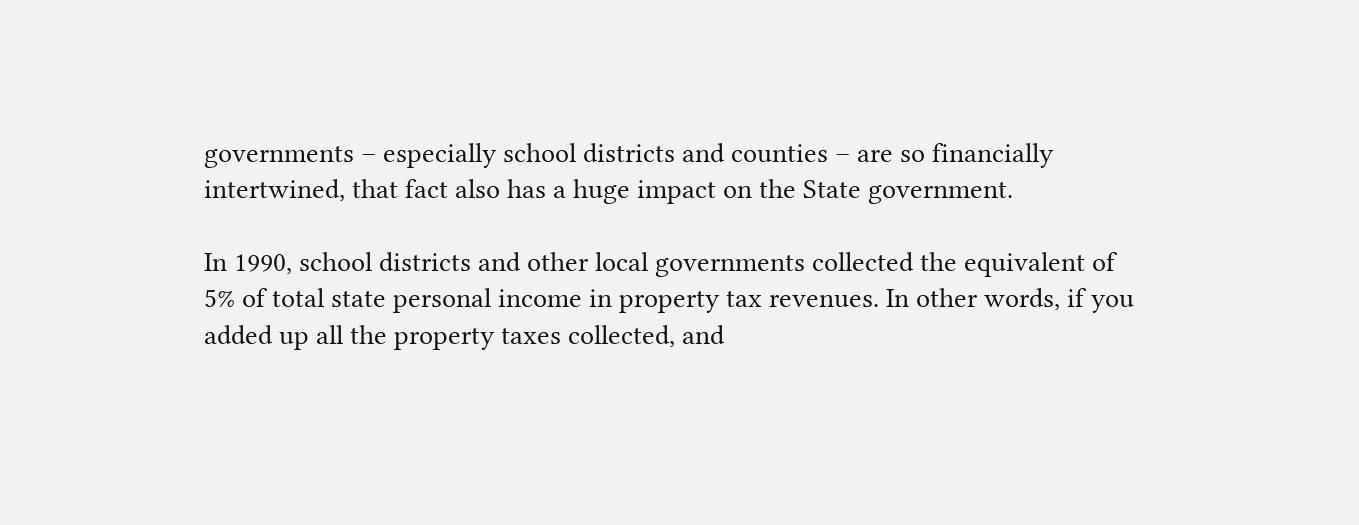governments – especially school districts and counties – are so financially intertwined, that fact also has a huge impact on the State government.

In 1990, school districts and other local governments collected the equivalent of 5% of total state personal income in property tax revenues. In other words, if you added up all the property taxes collected, and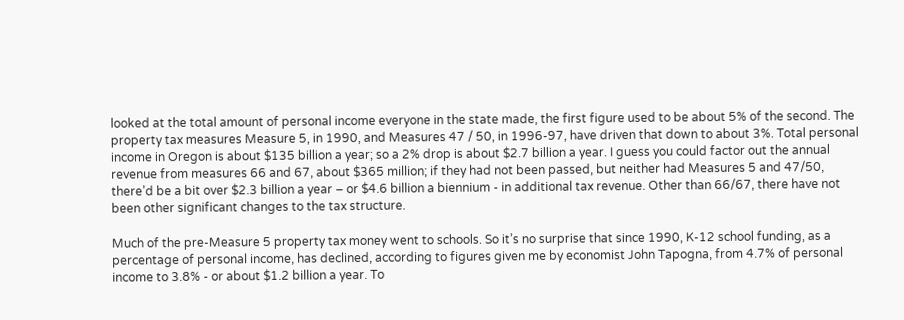looked at the total amount of personal income everyone in the state made, the first figure used to be about 5% of the second. The property tax measures Measure 5, in 1990, and Measures 47 / 50, in 1996-97, have driven that down to about 3%. Total personal income in Oregon is about $135 billion a year; so a 2% drop is about $2.7 billion a year. I guess you could factor out the annual revenue from measures 66 and 67, about $365 million; if they had not been passed, but neither had Measures 5 and 47/50, there’d be a bit over $2.3 billion a year – or $4.6 billion a biennium - in additional tax revenue. Other than 66/67, there have not been other significant changes to the tax structure.

Much of the pre-Measure 5 property tax money went to schools. So it’s no surprise that since 1990, K-12 school funding, as a percentage of personal income, has declined, according to figures given me by economist John Tapogna, from 4.7% of personal income to 3.8% - or about $1.2 billion a year. To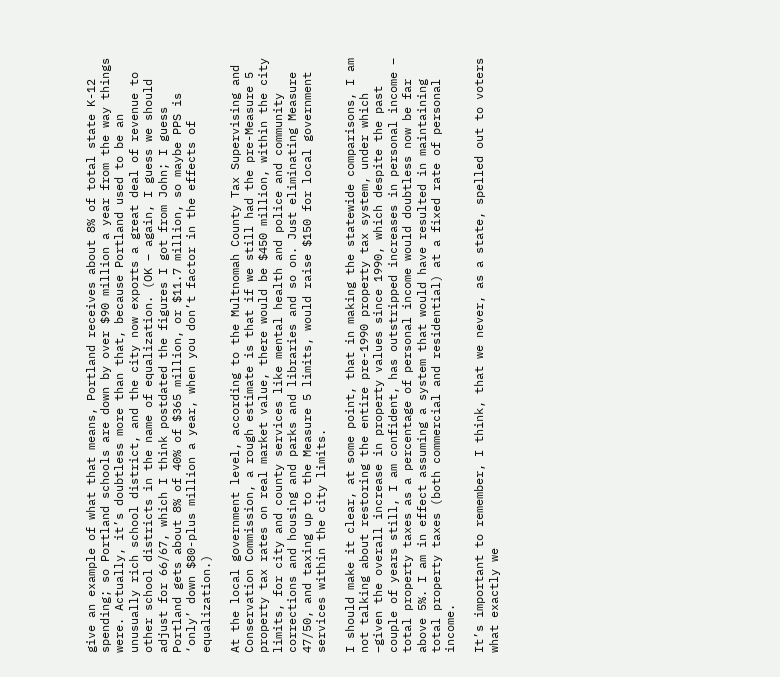give an example of what that means, Portland receives about 8% of total state K-12 spending; so Portland schools are down by over $90 million a year from the way things were. Actually, it’s doubtless more than that, because Portland used to be an unusually rich school district, and the city now exports a great deal of revenue to other school districts in the name of equalization. (OK – again, I guess we should adjust for 66/67, which I think postdated the figures I got from John; I guess Portland gets about 8% of 40% of $365 million, or $11.7 million, so maybe PPS is ‘only’ down $80-plus million a year, when you don’t factor in the effects of equalization.)

At the local government level, according to the Multnomah County Tax Supervising and Conservation Commission, a rough estimate is that if we still had the pre-Measure 5 property tax rates on real market value, there would be $450 million, within the city limits, for city and county services like mental health and police and community corrections and housing and parks and libraries and so on. Just eliminating Measure 47/50, and taxing up to the Measure 5 limits, would raise $150 for local government services within the city limits.

I should make it clear, at some point, that in making the statewide comparisons, I am not talking about restoring the entire pre-1990 property tax system, under which –given the overall increase in property values since 1990, which despite the past couple of years still, I am confident, has outstripped increases in personal income – total property taxes as a percentage of personal income would doubtless now be far above 5%. I am in effect assuming a system that would have resulted in maintaining total property taxes (both commercial and residential) at a fixed rate of personal income.

It’s important to remember, I think, that we never, as a state, spelled out to voters what exactly we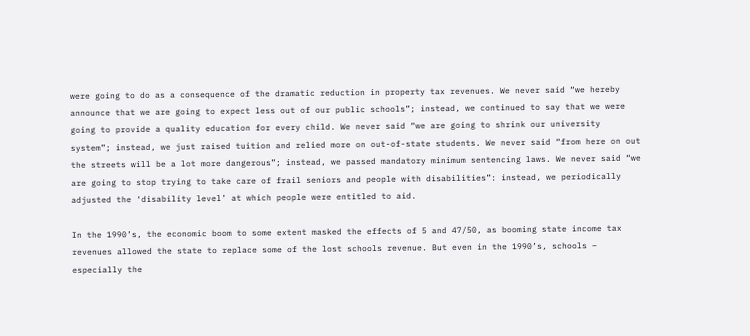were going to do as a consequence of the dramatic reduction in property tax revenues. We never said “we hereby announce that we are going to expect less out of our public schools”; instead, we continued to say that we were going to provide a quality education for every child. We never said “we are going to shrink our university system”; instead, we just raised tuition and relied more on out-of-state students. We never said “from here on out the streets will be a lot more dangerous”; instead, we passed mandatory minimum sentencing laws. We never said “we are going to stop trying to take care of frail seniors and people with disabilities”: instead, we periodically adjusted the ‘disability level’ at which people were entitled to aid.

In the 1990’s, the economic boom to some extent masked the effects of 5 and 47/50, as booming state income tax revenues allowed the state to replace some of the lost schools revenue. But even in the 1990’s, schools – especially the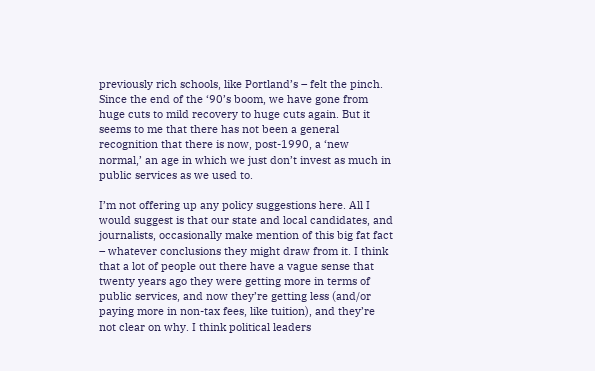previously rich schools, like Portland’s – felt the pinch. Since the end of the ‘90’s boom, we have gone from huge cuts to mild recovery to huge cuts again. But it seems to me that there has not been a general recognition that there is now, post-1990, a ‘new normal,’ an age in which we just don’t invest as much in public services as we used to.

I’m not offering up any policy suggestions here. All I would suggest is that our state and local candidates, and journalists, occasionally make mention of this big fat fact – whatever conclusions they might draw from it. I think that a lot of people out there have a vague sense that twenty years ago they were getting more in terms of public services, and now they’re getting less (and/or paying more in non-tax fees, like tuition), and they’re not clear on why. I think political leaders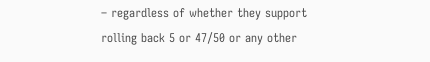– regardless of whether they support rolling back 5 or 47/50 or any other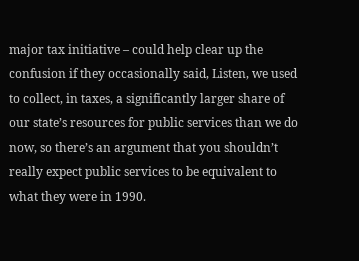major tax initiative – could help clear up the confusion if they occasionally said, Listen, we used to collect, in taxes, a significantly larger share of our state’s resources for public services than we do now, so there’s an argument that you shouldn’t really expect public services to be equivalent to what they were in 1990.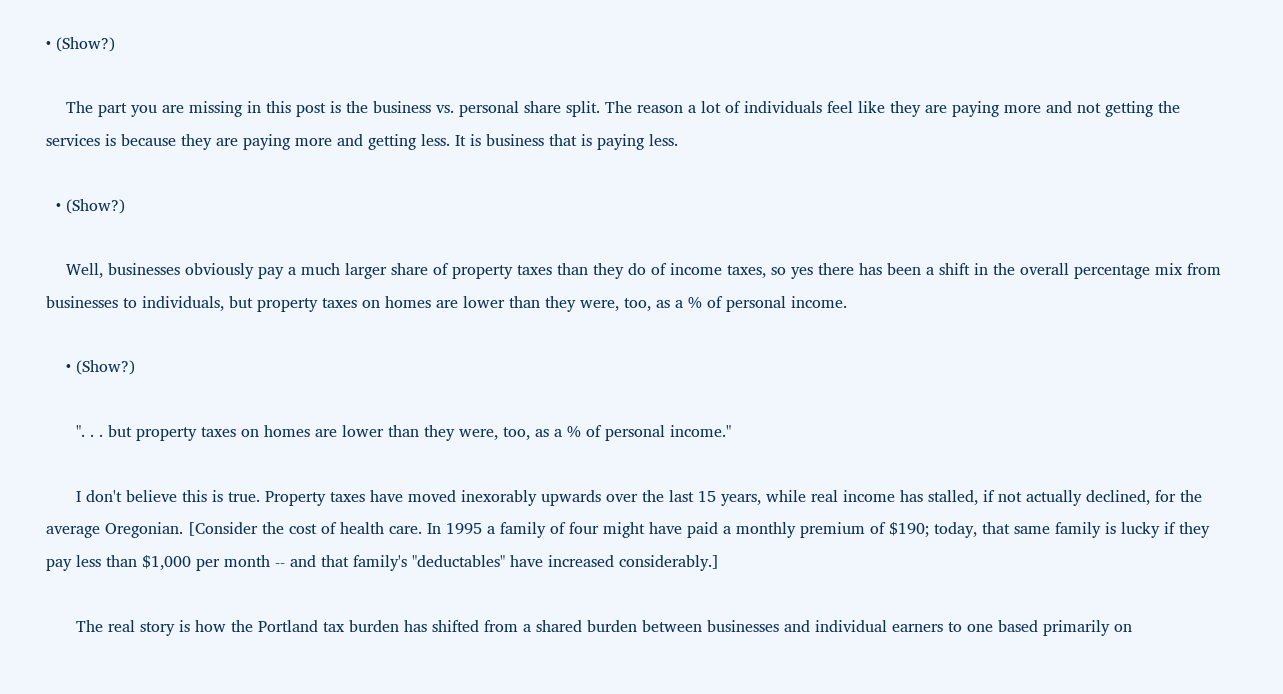• (Show?)

    The part you are missing in this post is the business vs. personal share split. The reason a lot of individuals feel like they are paying more and not getting the services is because they are paying more and getting less. It is business that is paying less.

  • (Show?)

    Well, businesses obviously pay a much larger share of property taxes than they do of income taxes, so yes there has been a shift in the overall percentage mix from businesses to individuals, but property taxes on homes are lower than they were, too, as a % of personal income.

    • (Show?)

      ". . . but property taxes on homes are lower than they were, too, as a % of personal income."

      I don't believe this is true. Property taxes have moved inexorably upwards over the last 15 years, while real income has stalled, if not actually declined, for the average Oregonian. [Consider the cost of health care. In 1995 a family of four might have paid a monthly premium of $190; today, that same family is lucky if they pay less than $1,000 per month -- and that family's "deductables" have increased considerably.]

      The real story is how the Portland tax burden has shifted from a shared burden between businesses and individual earners to one based primarily on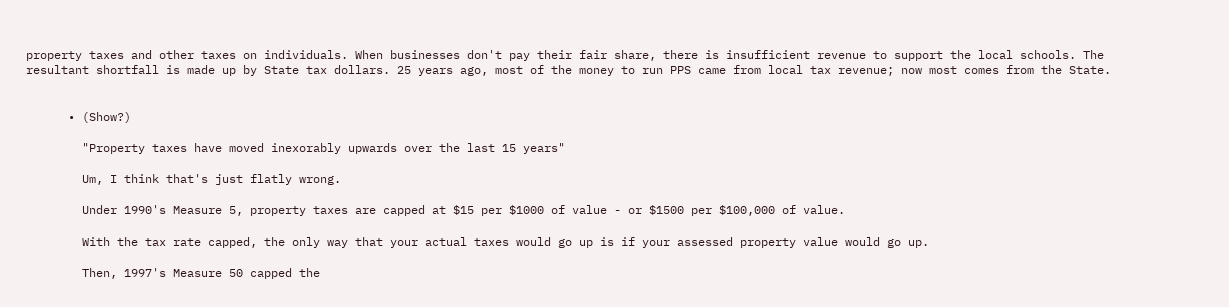property taxes and other taxes on individuals. When businesses don't pay their fair share, there is insufficient revenue to support the local schools. The resultant shortfall is made up by State tax dollars. 25 years ago, most of the money to run PPS came from local tax revenue; now most comes from the State.


      • (Show?)

        "Property taxes have moved inexorably upwards over the last 15 years"

        Um, I think that's just flatly wrong.

        Under 1990's Measure 5, property taxes are capped at $15 per $1000 of value - or $1500 per $100,000 of value.

        With the tax rate capped, the only way that your actual taxes would go up is if your assessed property value would go up.

        Then, 1997's Measure 50 capped the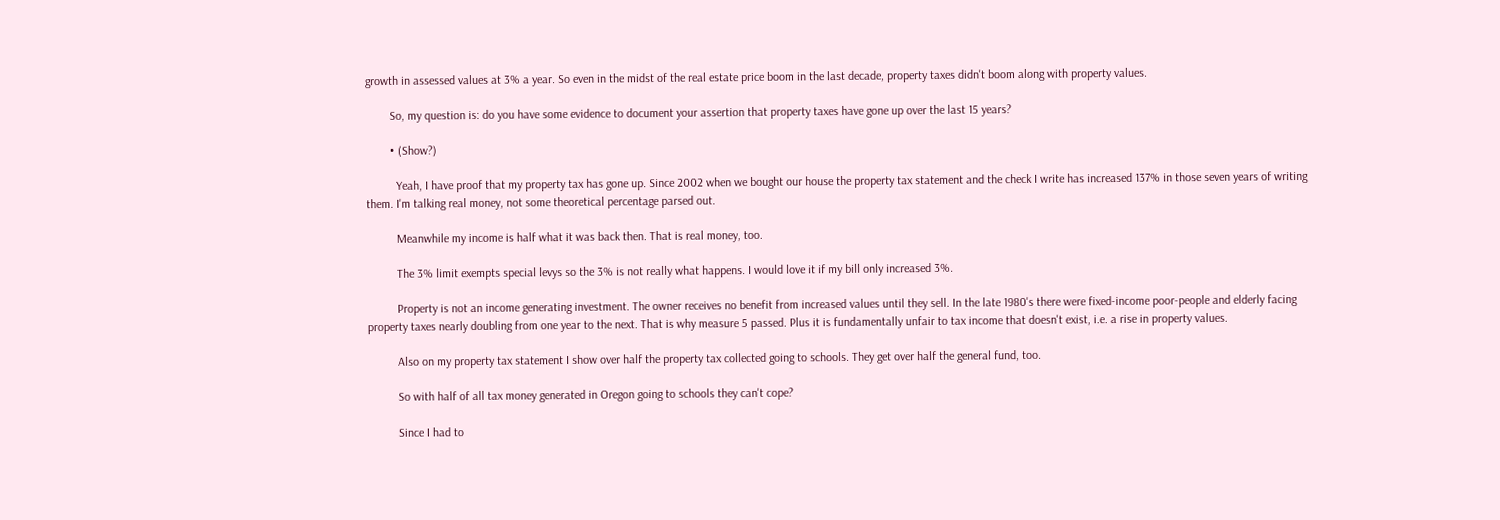growth in assessed values at 3% a year. So even in the midst of the real estate price boom in the last decade, property taxes didn't boom along with property values.

        So, my question is: do you have some evidence to document your assertion that property taxes have gone up over the last 15 years?

        • (Show?)

          Yeah, I have proof that my property tax has gone up. Since 2002 when we bought our house the property tax statement and the check I write has increased 137% in those seven years of writing them. I'm talking real money, not some theoretical percentage parsed out.

          Meanwhile my income is half what it was back then. That is real money, too.

          The 3% limit exempts special levys so the 3% is not really what happens. I would love it if my bill only increased 3%.

          Property is not an income generating investment. The owner receives no benefit from increased values until they sell. In the late 1980's there were fixed-income poor-people and elderly facing property taxes nearly doubling from one year to the next. That is why measure 5 passed. Plus it is fundamentally unfair to tax income that doesn't exist, i.e. a rise in property values.

          Also on my property tax statement I show over half the property tax collected going to schools. They get over half the general fund, too.

          So with half of all tax money generated in Oregon going to schools they can't cope?

          Since I had to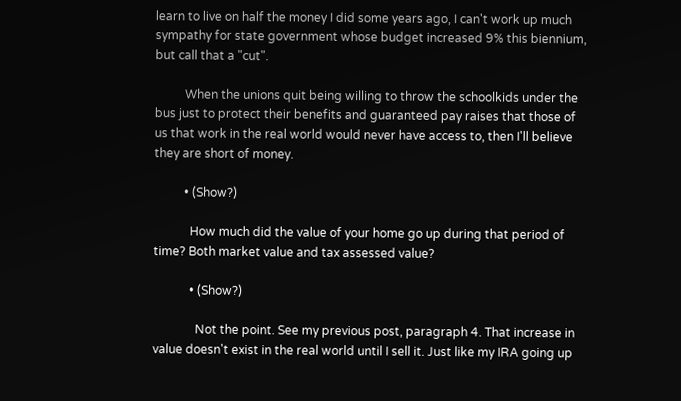learn to live on half the money I did some years ago, I can't work up much sympathy for state government whose budget increased 9% this biennium, but call that a "cut".

          When the unions quit being willing to throw the schoolkids under the bus just to protect their benefits and guaranteed pay raises that those of us that work in the real world would never have access to, then I'll believe they are short of money.

          • (Show?)

            How much did the value of your home go up during that period of time? Both market value and tax assessed value?

            • (Show?)

              Not the point. See my previous post, paragraph 4. That increase in value doesn't exist in the real world until I sell it. Just like my IRA going up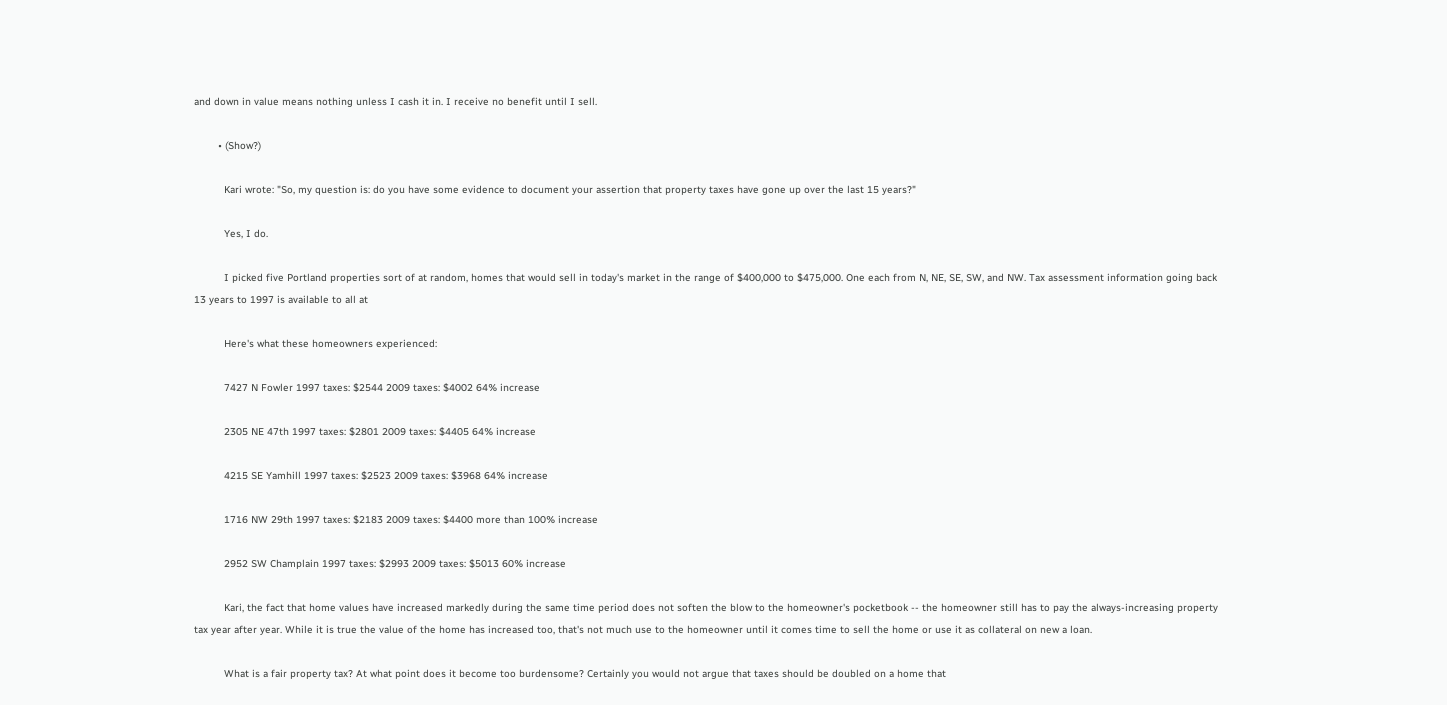and down in value means nothing unless I cash it in. I receive no benefit until I sell.

        • (Show?)

          Kari wrote: "So, my question is: do you have some evidence to document your assertion that property taxes have gone up over the last 15 years?"

          Yes, I do.

          I picked five Portland properties sort of at random, homes that would sell in today's market in the range of $400,000 to $475,000. One each from N, NE, SE, SW, and NW. Tax assessment information going back 13 years to 1997 is available to all at

          Here's what these homeowners experienced:

          7427 N Fowler 1997 taxes: $2544 2009 taxes: $4002 64% increase

          2305 NE 47th 1997 taxes: $2801 2009 taxes: $4405 64% increase

          4215 SE Yamhill 1997 taxes: $2523 2009 taxes: $3968 64% increase

          1716 NW 29th 1997 taxes: $2183 2009 taxes: $4400 more than 100% increase

          2952 SW Champlain 1997 taxes: $2993 2009 taxes: $5013 60% increase

          Kari, the fact that home values have increased markedly during the same time period does not soften the blow to the homeowner's pocketbook -- the homeowner still has to pay the always-increasing property tax year after year. While it is true the value of the home has increased too, that's not much use to the homeowner until it comes time to sell the home or use it as collateral on new a loan.

          What is a fair property tax? At what point does it become too burdensome? Certainly you would not argue that taxes should be doubled on a home that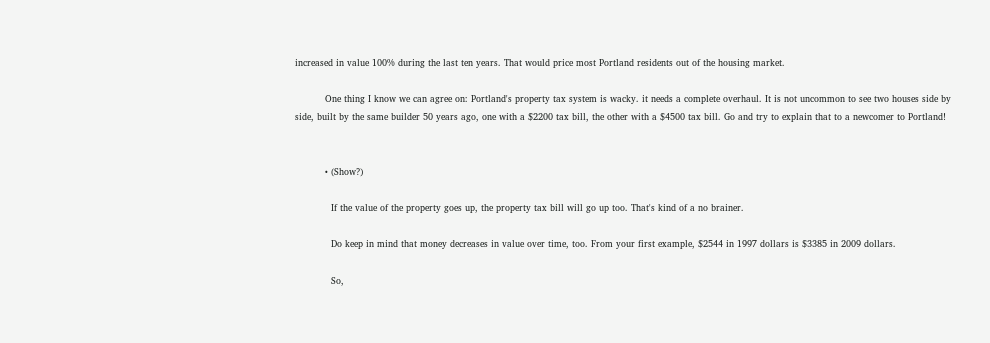increased in value 100% during the last ten years. That would price most Portland residents out of the housing market.

          One thing I know we can agree on: Portland's property tax system is wacky. it needs a complete overhaul. It is not uncommon to see two houses side by side, built by the same builder 50 years ago, one with a $2200 tax bill, the other with a $4500 tax bill. Go and try to explain that to a newcomer to Portland!


          • (Show?)

            If the value of the property goes up, the property tax bill will go up too. That's kind of a no brainer.

            Do keep in mind that money decreases in value over time, too. From your first example, $2544 in 1997 dollars is $3385 in 2009 dollars.

            So,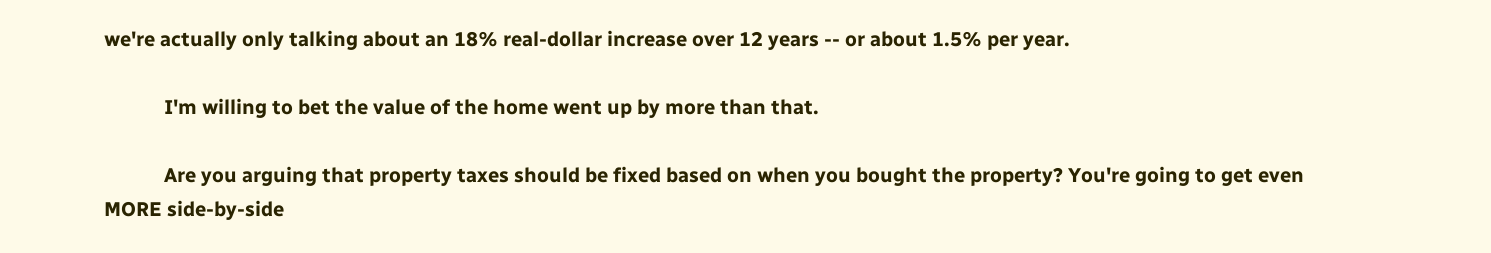we're actually only talking about an 18% real-dollar increase over 12 years -- or about 1.5% per year.

            I'm willing to bet the value of the home went up by more than that.

            Are you arguing that property taxes should be fixed based on when you bought the property? You're going to get even MORE side-by-side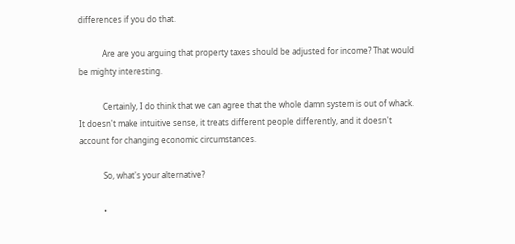differences if you do that.

            Are are you arguing that property taxes should be adjusted for income? That would be mighty interesting.

            Certainly, I do think that we can agree that the whole damn system is out of whack. It doesn't make intuitive sense, it treats different people differently, and it doesn't account for changing economic circumstances.

            So, what's your alternative?

            •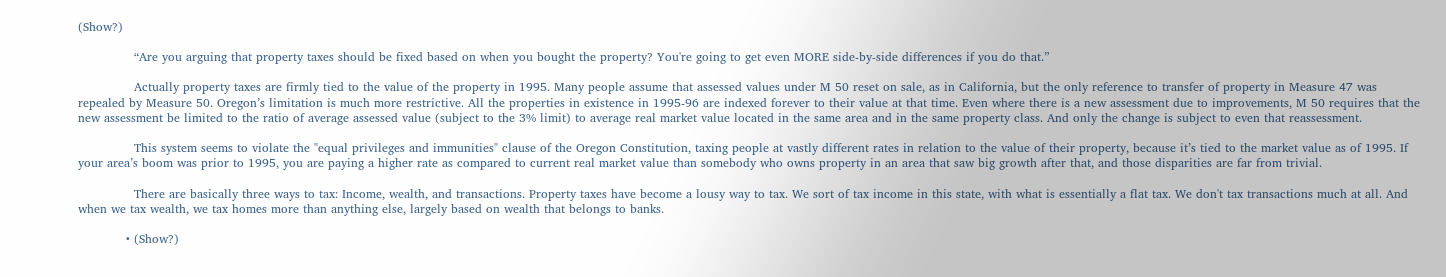(Show?)

              “Are you arguing that property taxes should be fixed based on when you bought the property? You're going to get even MORE side-by-side differences if you do that.”

              Actually property taxes are firmly tied to the value of the property in 1995. Many people assume that assessed values under M 50 reset on sale, as in California, but the only reference to transfer of property in Measure 47 was repealed by Measure 50. Oregon’s limitation is much more restrictive. All the properties in existence in 1995-96 are indexed forever to their value at that time. Even where there is a new assessment due to improvements, M 50 requires that the new assessment be limited to the ratio of average assessed value (subject to the 3% limit) to average real market value located in the same area and in the same property class. And only the change is subject to even that reassessment.

              This system seems to violate the "equal privileges and immunities" clause of the Oregon Constitution, taxing people at vastly different rates in relation to the value of their property, because it’s tied to the market value as of 1995. If your area’s boom was prior to 1995, you are paying a higher rate as compared to current real market value than somebody who owns property in an area that saw big growth after that, and those disparities are far from trivial.

              There are basically three ways to tax: Income, wealth, and transactions. Property taxes have become a lousy way to tax. We sort of tax income in this state, with what is essentially a flat tax. We don't tax transactions much at all. And when we tax wealth, we tax homes more than anything else, largely based on wealth that belongs to banks.

            • (Show?)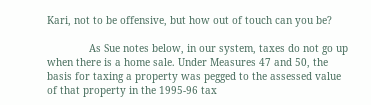Kari, not to be offensive, but how out of touch can you be?

              As Sue notes below, in our system, taxes do not go up when there is a home sale. Under Measures 47 and 50, the basis for taxing a property was pegged to the assessed value of that property in the 1995-96 tax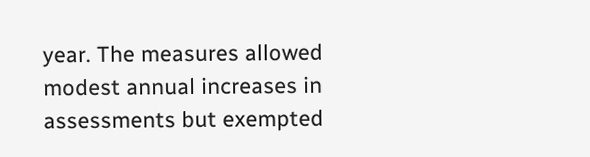year. The measures allowed modest annual increases in assessments but exempted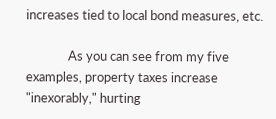increases tied to local bond measures, etc.

              As you can see from my five examples, property taxes increase "inexorably," hurting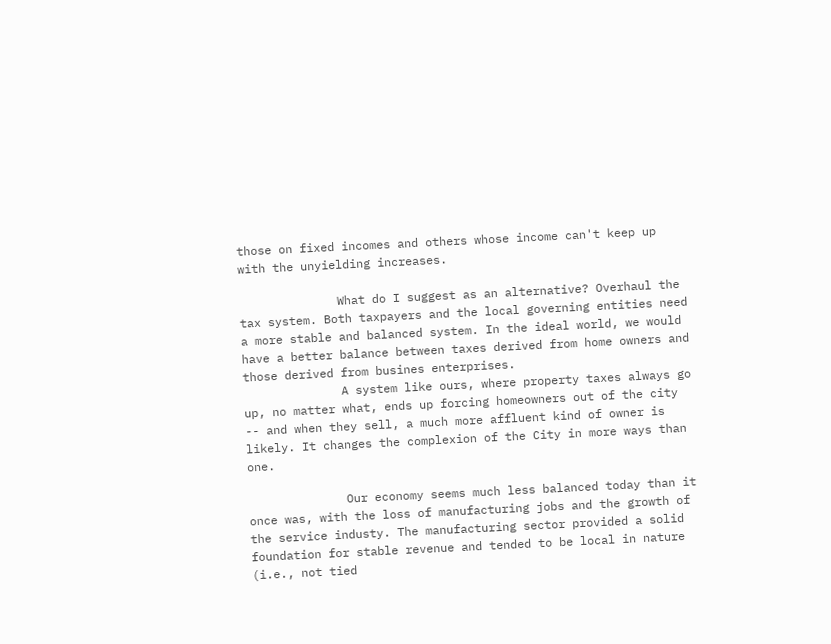those on fixed incomes and others whose income can't keep up with the unyielding increases.

              What do I suggest as an alternative? Overhaul the tax system. Both taxpayers and the local governing entities need a more stable and balanced system. In the ideal world, we would have a better balance between taxes derived from home owners and those derived from busines enterprises.
              A system like ours, where property taxes always go up, no matter what, ends up forcing homeowners out of the city -- and when they sell, a much more affluent kind of owner is likely. It changes the complexion of the City in more ways than one.

              Our economy seems much less balanced today than it once was, with the loss of manufacturing jobs and the growth of the service industy. The manufacturing sector provided a solid foundation for stable revenue and tended to be local in nature (i.e., not tied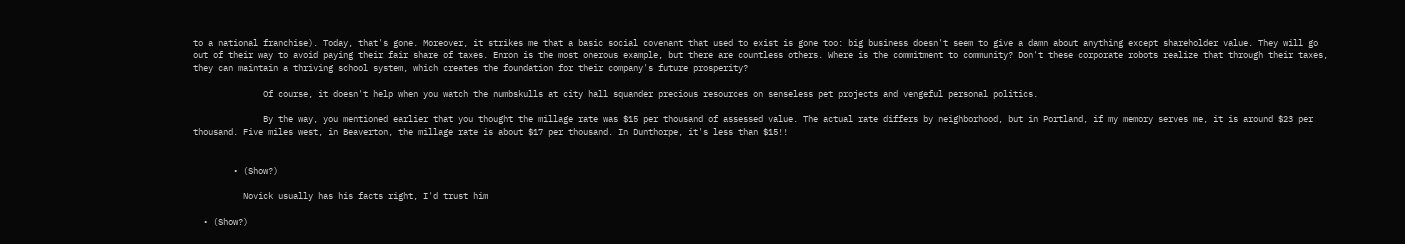to a national franchise). Today, that's gone. Moreover, it strikes me that a basic social covenant that used to exist is gone too: big business doesn't seem to give a damn about anything except shareholder value. They will go out of their way to avoid paying their fair share of taxes. Enron is the most onerous example, but there are countless others. Where is the commitment to community? Don't these corporate robots realize that through their taxes, they can maintain a thriving school system, which creates the foundation for their company's future prosperity?

              Of course, it doesn't help when you watch the numbskulls at city hall squander precious resources on senseless pet projects and vengeful personal politics.

              By the way, you mentioned earlier that you thought the millage rate was $15 per thousand of assessed value. The actual rate differs by neighborhood, but in Portland, if my memory serves me, it is around $23 per thousand. Five miles west, in Beaverton, the millage rate is about $17 per thousand. In Dunthorpe, it's less than $15!!


        • (Show?)

          Novick usually has his facts right, I'd trust him

  • (Show?)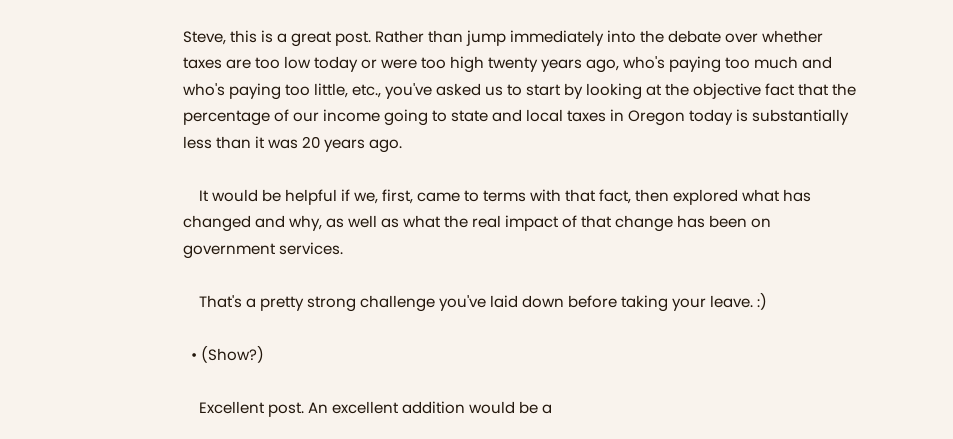Steve, this is a great post. Rather than jump immediately into the debate over whether taxes are too low today or were too high twenty years ago, who's paying too much and who's paying too little, etc., you've asked us to start by looking at the objective fact that the percentage of our income going to state and local taxes in Oregon today is substantially less than it was 20 years ago.

    It would be helpful if we, first, came to terms with that fact, then explored what has changed and why, as well as what the real impact of that change has been on government services.

    That's a pretty strong challenge you've laid down before taking your leave. :)

  • (Show?)

    Excellent post. An excellent addition would be a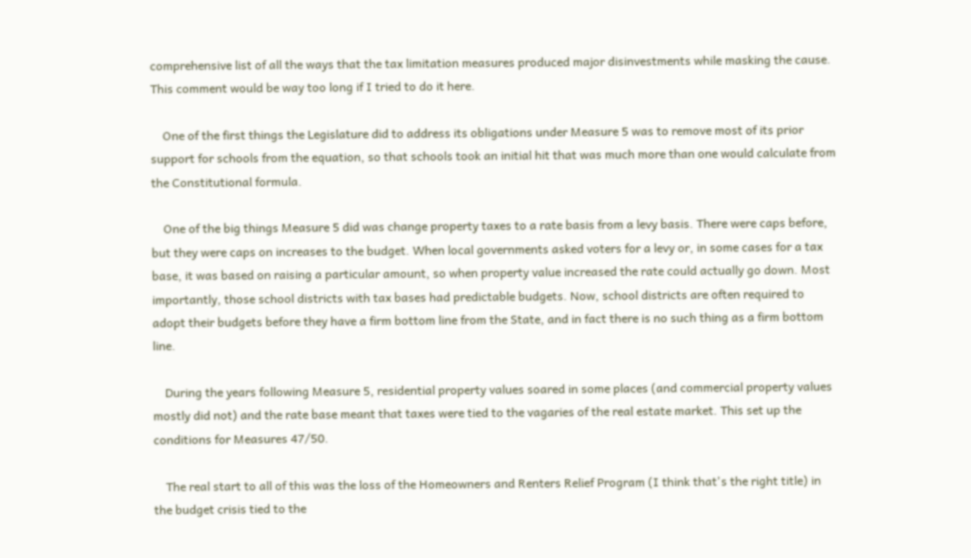comprehensive list of all the ways that the tax limitation measures produced major disinvestments while masking the cause. This comment would be way too long if I tried to do it here.

    One of the first things the Legislature did to address its obligations under Measure 5 was to remove most of its prior support for schools from the equation, so that schools took an initial hit that was much more than one would calculate from the Constitutional formula.

    One of the big things Measure 5 did was change property taxes to a rate basis from a levy basis. There were caps before, but they were caps on increases to the budget. When local governments asked voters for a levy or, in some cases for a tax base, it was based on raising a particular amount, so when property value increased the rate could actually go down. Most importantly, those school districts with tax bases had predictable budgets. Now, school districts are often required to adopt their budgets before they have a firm bottom line from the State, and in fact there is no such thing as a firm bottom line.

    During the years following Measure 5, residential property values soared in some places (and commercial property values mostly did not) and the rate base meant that taxes were tied to the vagaries of the real estate market. This set up the conditions for Measures 47/50.

    The real start to all of this was the loss of the Homeowners and Renters Relief Program (I think that's the right title) in the budget crisis tied to the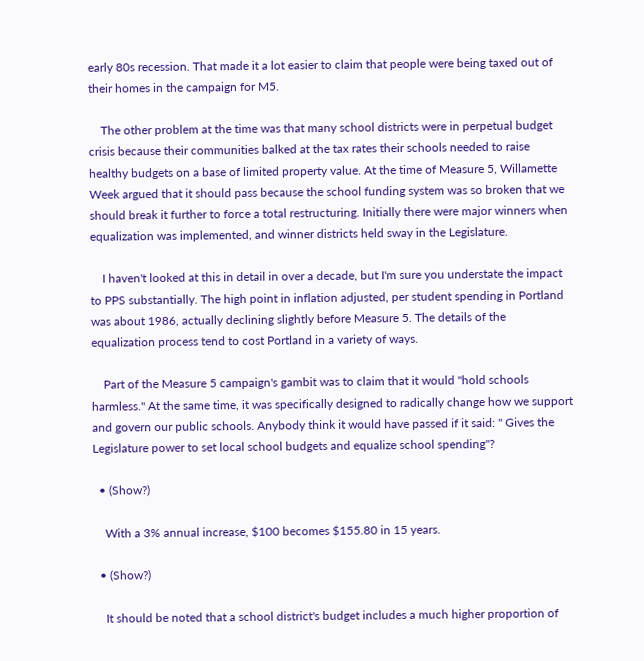early 80s recession. That made it a lot easier to claim that people were being taxed out of their homes in the campaign for M5.

    The other problem at the time was that many school districts were in perpetual budget crisis because their communities balked at the tax rates their schools needed to raise healthy budgets on a base of limited property value. At the time of Measure 5, Willamette Week argued that it should pass because the school funding system was so broken that we should break it further to force a total restructuring. Initially there were major winners when equalization was implemented, and winner districts held sway in the Legislature.

    I haven't looked at this in detail in over a decade, but I'm sure you understate the impact to PPS substantially. The high point in inflation adjusted, per student spending in Portland was about 1986, actually declining slightly before Measure 5. The details of the equalization process tend to cost Portland in a variety of ways.

    Part of the Measure 5 campaign's gambit was to claim that it would "hold schools harmless." At the same time, it was specifically designed to radically change how we support and govern our public schools. Anybody think it would have passed if it said: " Gives the Legislature power to set local school budgets and equalize school spending"?

  • (Show?)

    With a 3% annual increase, $100 becomes $155.80 in 15 years.

  • (Show?)

    It should be noted that a school district's budget includes a much higher proportion of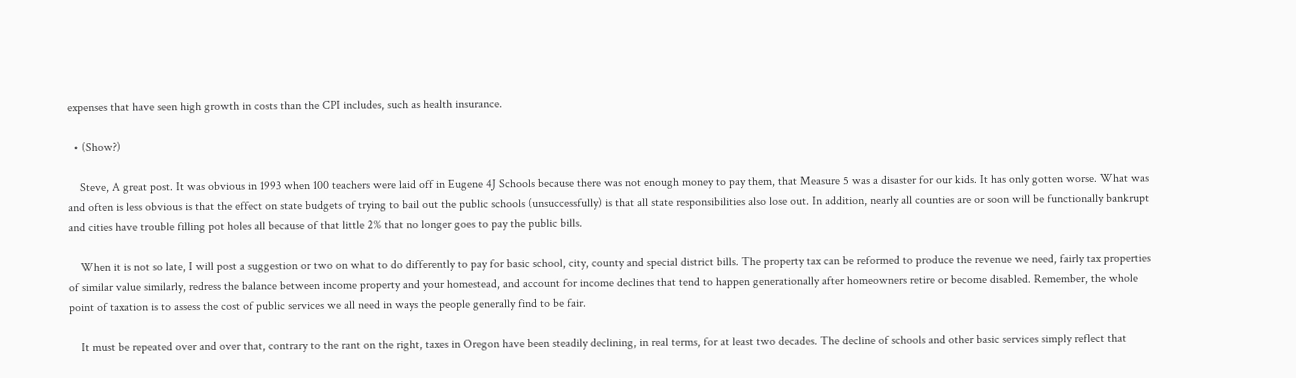expenses that have seen high growth in costs than the CPI includes, such as health insurance.

  • (Show?)

    Steve, A great post. It was obvious in 1993 when 100 teachers were laid off in Eugene 4J Schools because there was not enough money to pay them, that Measure 5 was a disaster for our kids. It has only gotten worse. What was and often is less obvious is that the effect on state budgets of trying to bail out the public schools (unsuccessfully) is that all state responsibilities also lose out. In addition, nearly all counties are or soon will be functionally bankrupt and cities have trouble filling pot holes all because of that little 2% that no longer goes to pay the public bills.

    When it is not so late, I will post a suggestion or two on what to do differently to pay for basic school, city, county and special district bills. The property tax can be reformed to produce the revenue we need, fairly tax properties of similar value similarly, redress the balance between income property and your homestead, and account for income declines that tend to happen generationally after homeowners retire or become disabled. Remember, the whole point of taxation is to assess the cost of public services we all need in ways the people generally find to be fair.

    It must be repeated over and over that, contrary to the rant on the right, taxes in Oregon have been steadily declining, in real terms, for at least two decades. The decline of schools and other basic services simply reflect that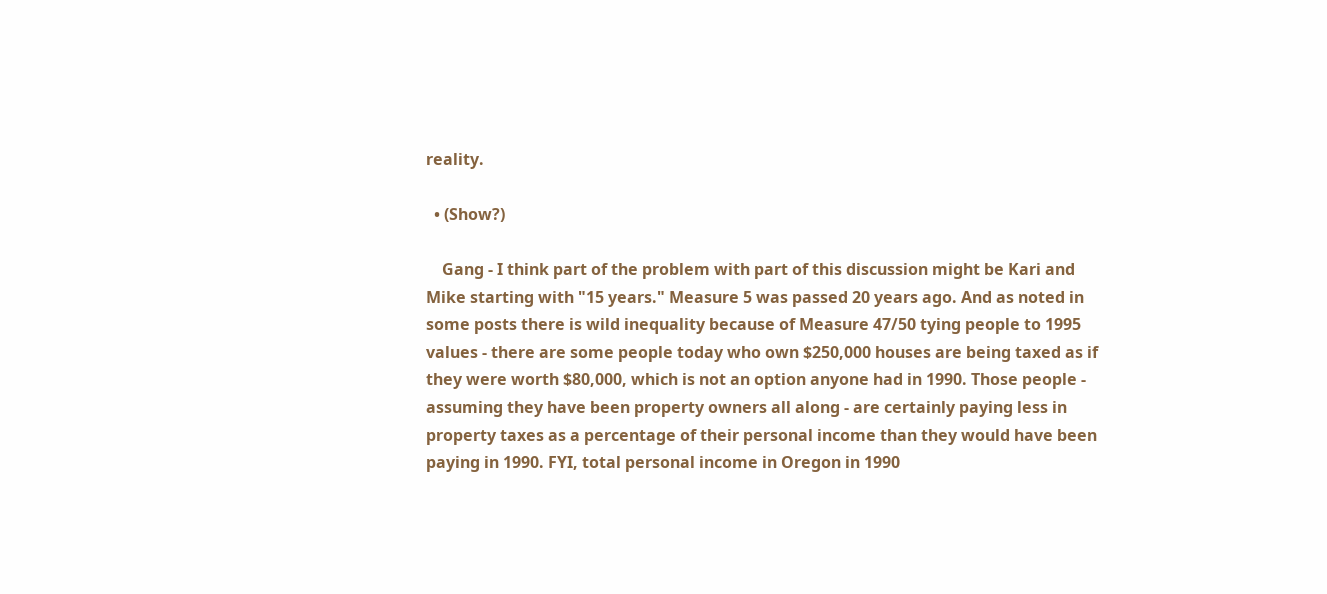reality.

  • (Show?)

    Gang - I think part of the problem with part of this discussion might be Kari and Mike starting with "15 years." Measure 5 was passed 20 years ago. And as noted in some posts there is wild inequality because of Measure 47/50 tying people to 1995 values - there are some people today who own $250,000 houses are being taxed as if they were worth $80,000, which is not an option anyone had in 1990. Those people - assuming they have been property owners all along - are certainly paying less in property taxes as a percentage of their personal income than they would have been paying in 1990. FYI, total personal income in Oregon in 1990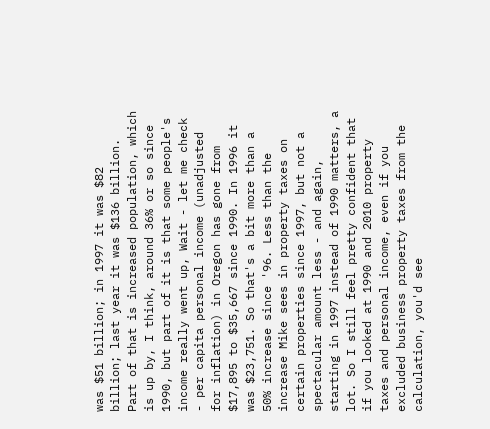was $51 billion; in 1997 it was $82 billion; last year it was $136 billion. Part of that is increased population, which is up by, I think, around 36% or so since 1990, but part of it is that some people's income really went up, Wait - let me check - per capita personal income (unadjusted for inflation) in Oregon has gone from $17,895 to $35,667 since 1990. In 1996 it was $23,751. So that's a bit more than a 50% increase since '96. Less than the increase Mike sees in property taxes on certain properties since 1997, but not a spectacular amount less - and again, starting in 1997 instead of 1990 matters, a lot. So I still feel pretty confident that if you looked at 1990 and 2010 property taxes and personal income, even if you excluded business property taxes from the calculation, you'd see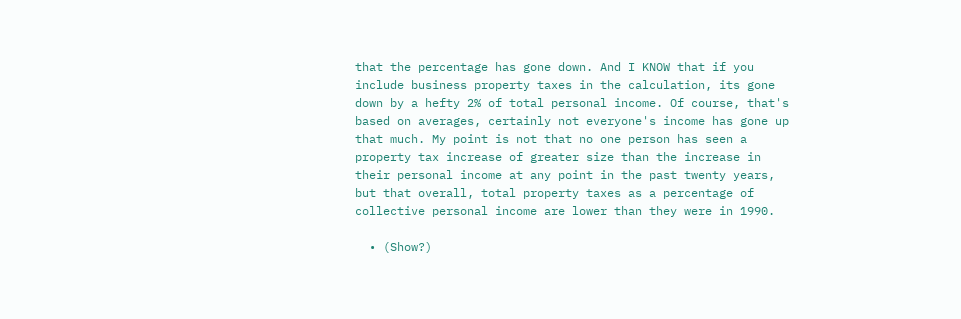that the percentage has gone down. And I KNOW that if you include business property taxes in the calculation, its gone down by a hefty 2% of total personal income. Of course, that's based on averages, certainly not everyone's income has gone up that much. My point is not that no one person has seen a property tax increase of greater size than the increase in their personal income at any point in the past twenty years, but that overall, total property taxes as a percentage of collective personal income are lower than they were in 1990.

  • (Show?)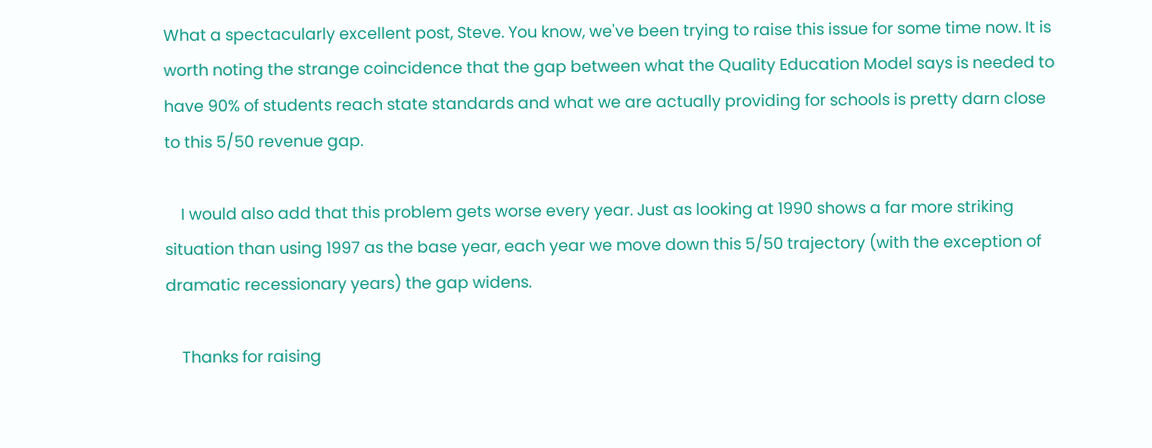What a spectacularly excellent post, Steve. You know, we've been trying to raise this issue for some time now. It is worth noting the strange coincidence that the gap between what the Quality Education Model says is needed to have 90% of students reach state standards and what we are actually providing for schools is pretty darn close to this 5/50 revenue gap.

    I would also add that this problem gets worse every year. Just as looking at 1990 shows a far more striking situation than using 1997 as the base year, each year we move down this 5/50 trajectory (with the exception of dramatic recessionary years) the gap widens.

    Thanks for raising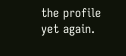the profile yet again.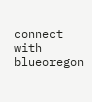connect with blueoregon